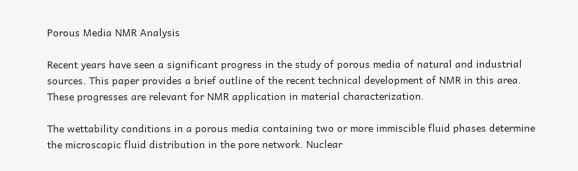Porous Media NMR Analysis

Recent years have seen a significant progress in the study of porous media of natural and industrial sources. This paper provides a brief outline of the recent technical development of NMR in this area. These progresses are relevant for NMR application in material characterization.

The wettability conditions in a porous media containing two or more immiscible fluid phases determine the microscopic fluid distribution in the pore network. Nuclear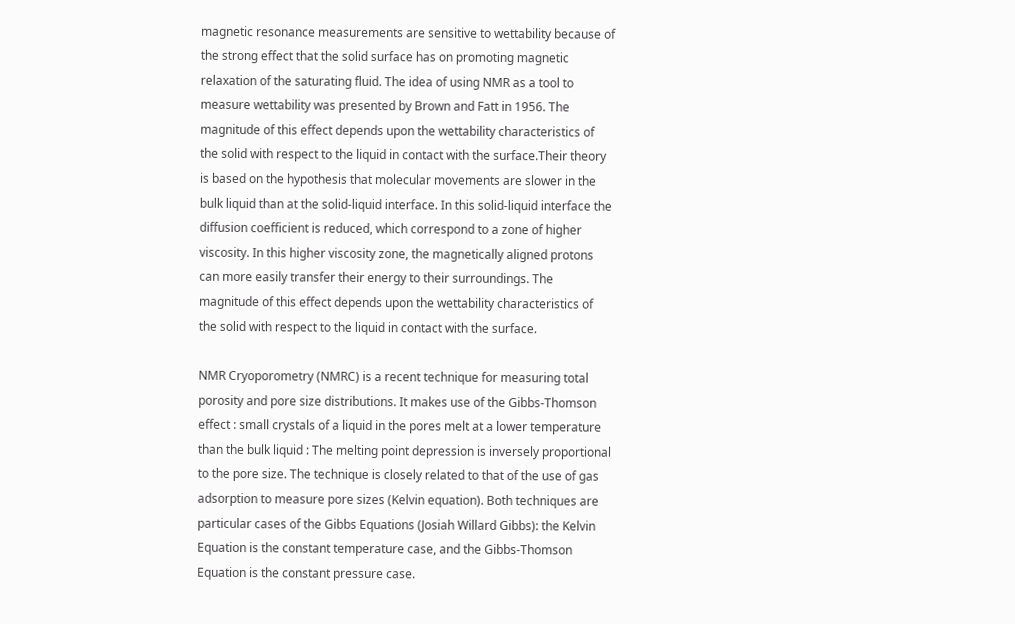magnetic resonance measurements are sensitive to wettability because of the strong effect that the solid surface has on promoting magnetic relaxation of the saturating fluid. The idea of using NMR as a tool to measure wettability was presented by Brown and Fatt in 1956. The magnitude of this effect depends upon the wettability characteristics of the solid with respect to the liquid in contact with the surface.Their theory is based on the hypothesis that molecular movements are slower in the bulk liquid than at the solid-liquid interface. In this solid-liquid interface the diffusion coefficient is reduced, which correspond to a zone of higher viscosity. In this higher viscosity zone, the magnetically aligned protons can more easily transfer their energy to their surroundings. The magnitude of this effect depends upon the wettability characteristics of the solid with respect to the liquid in contact with the surface.

NMR Cryoporometry (NMRC) is a recent technique for measuring total porosity and pore size distributions. It makes use of the Gibbs-Thomson effect : small crystals of a liquid in the pores melt at a lower temperature than the bulk liquid : The melting point depression is inversely proportional to the pore size. The technique is closely related to that of the use of gas adsorption to measure pore sizes (Kelvin equation). Both techniques are particular cases of the Gibbs Equations (Josiah Willard Gibbs): the Kelvin Equation is the constant temperature case, and the Gibbs-Thomson Equation is the constant pressure case.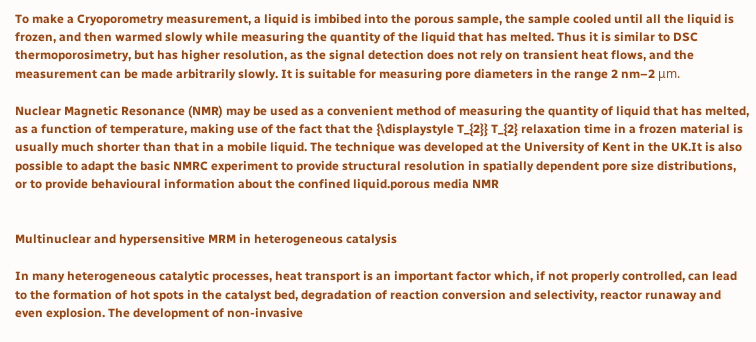To make a Cryoporometry measurement, a liquid is imbibed into the porous sample, the sample cooled until all the liquid is frozen, and then warmed slowly while measuring the quantity of the liquid that has melted. Thus it is similar to DSC thermoporosimetry, but has higher resolution, as the signal detection does not rely on transient heat flows, and the measurement can be made arbitrarily slowly. It is suitable for measuring pore diameters in the range 2 nm–2 μm.

Nuclear Magnetic Resonance (NMR) may be used as a convenient method of measuring the quantity of liquid that has melted, as a function of temperature, making use of the fact that the {\displaystyle T_{2}} T_{2} relaxation time in a frozen material is usually much shorter than that in a mobile liquid. The technique was developed at the University of Kent in the UK.It is also possible to adapt the basic NMRC experiment to provide structural resolution in spatially dependent pore size distributions, or to provide behavioural information about the confined liquid.porous media NMR


Multinuclear and hypersensitive MRM in heterogeneous catalysis

In many heterogeneous catalytic processes, heat transport is an important factor which, if not properly controlled, can lead to the formation of hot spots in the catalyst bed, degradation of reaction conversion and selectivity, reactor runaway and even explosion. The development of non-invasive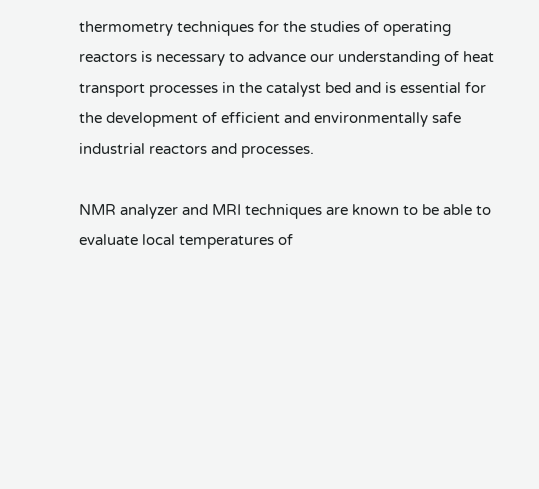thermometry techniques for the studies of operating reactors is necessary to advance our understanding of heat transport processes in the catalyst bed and is essential for the development of efficient and environmentally safe industrial reactors and processes.

NMR analyzer and MRI techniques are known to be able to evaluate local temperatures of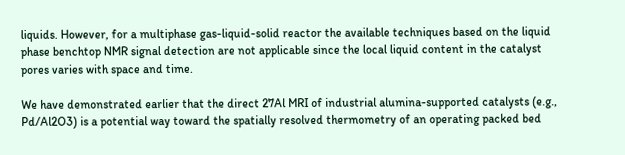liquids. However, for a multiphase gas-liquid-solid reactor the available techniques based on the liquid phase benchtop NMR signal detection are not applicable since the local liquid content in the catalyst pores varies with space and time.

We have demonstrated earlier that the direct 27Al MRI of industrial alumina-supported catalysts (e.g., Pd/Al2O3) is a potential way toward the spatially resolved thermometry of an operating packed bed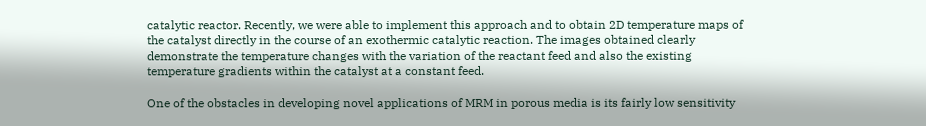catalytic reactor. Recently, we were able to implement this approach and to obtain 2D temperature maps of the catalyst directly in the course of an exothermic catalytic reaction. The images obtained clearly demonstrate the temperature changes with the variation of the reactant feed and also the existing temperature gradients within the catalyst at a constant feed.

One of the obstacles in developing novel applications of MRM in porous media is its fairly low sensitivity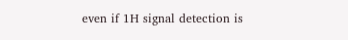even if 1H signal detection is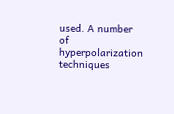used. A number of hyperpolarization techniques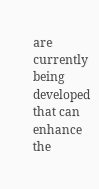are currently being developed that can enhance the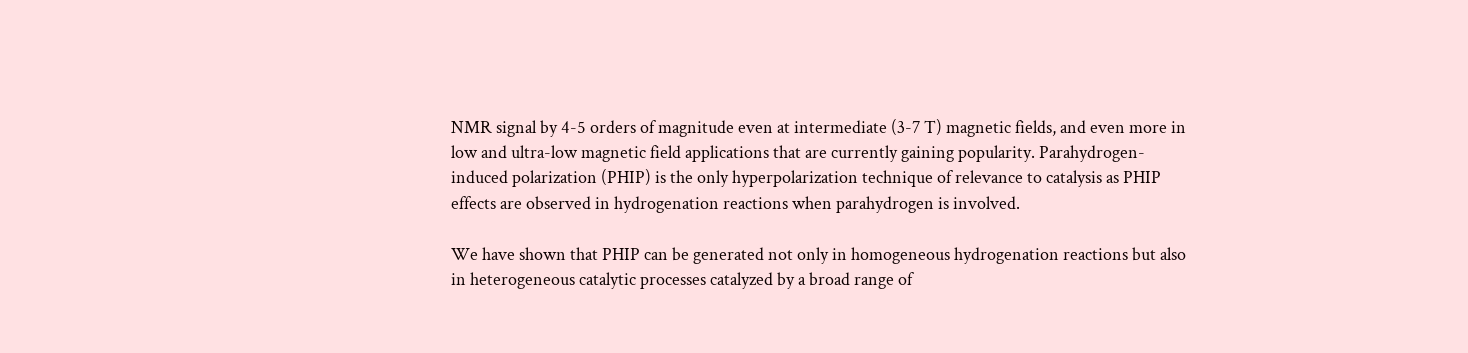NMR signal by 4-5 orders of magnitude even at intermediate (3-7 T) magnetic fields, and even more in low and ultra-low magnetic field applications that are currently gaining popularity. Parahydrogen-induced polarization (PHIP) is the only hyperpolarization technique of relevance to catalysis as PHIP effects are observed in hydrogenation reactions when parahydrogen is involved.

We have shown that PHIP can be generated not only in homogeneous hydrogenation reactions but also in heterogeneous catalytic processes catalyzed by a broad range of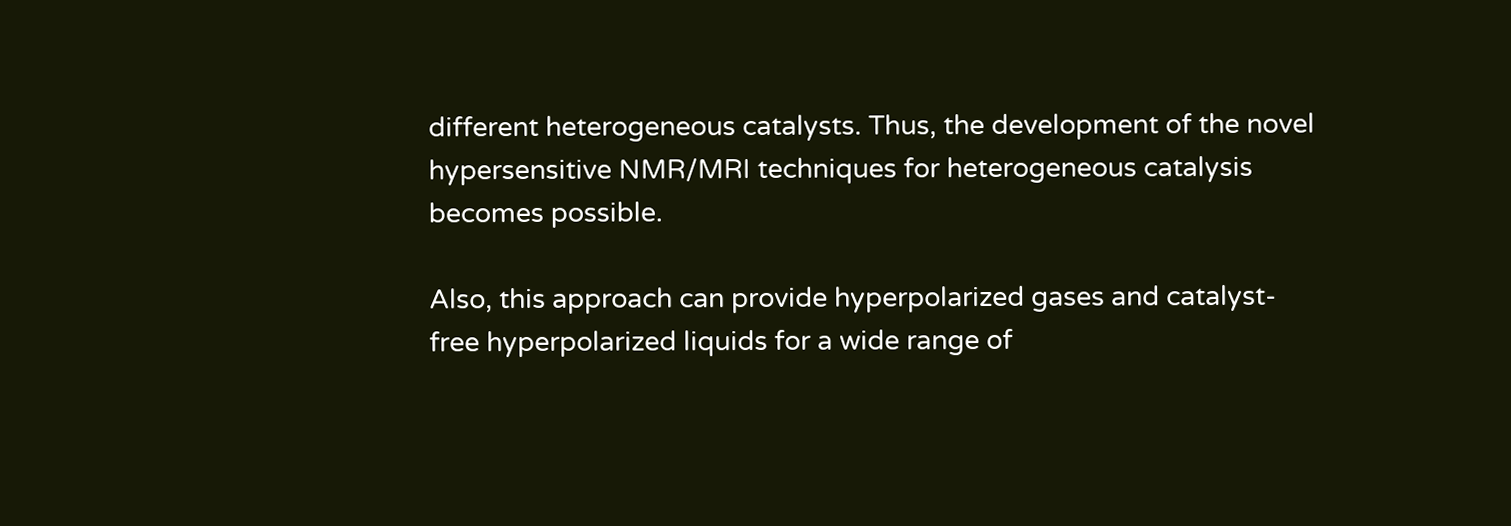different heterogeneous catalysts. Thus, the development of the novel hypersensitive NMR/MRI techniques for heterogeneous catalysis becomes possible.

Also, this approach can provide hyperpolarized gases and catalyst-free hyperpolarized liquids for a wide range of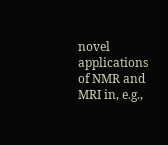novel applications of NMR and MRI in, e.g.,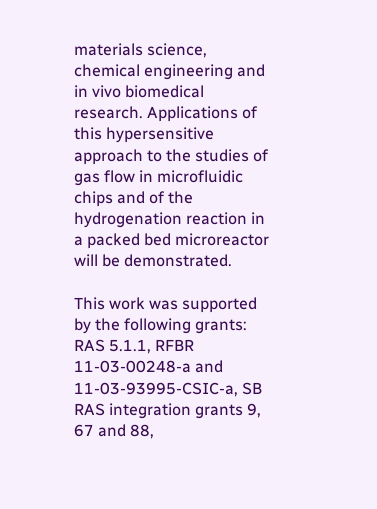materials science, chemical engineering and in vivo biomedical research. Applications of this hypersensitive approach to the studies of gas flow in microfluidic chips and of the hydrogenation reaction in a packed bed microreactor will be demonstrated.

This work was supported by the following grants: RAS 5.1.1, RFBR 11-03-00248-a and 11-03-93995-CSIC-a, SB RAS integration grants 9, 67 and 88,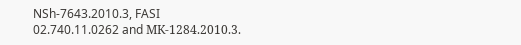NSh-7643.2010.3, FASI 02.740.11.0262 and МК-1284.2010.3.